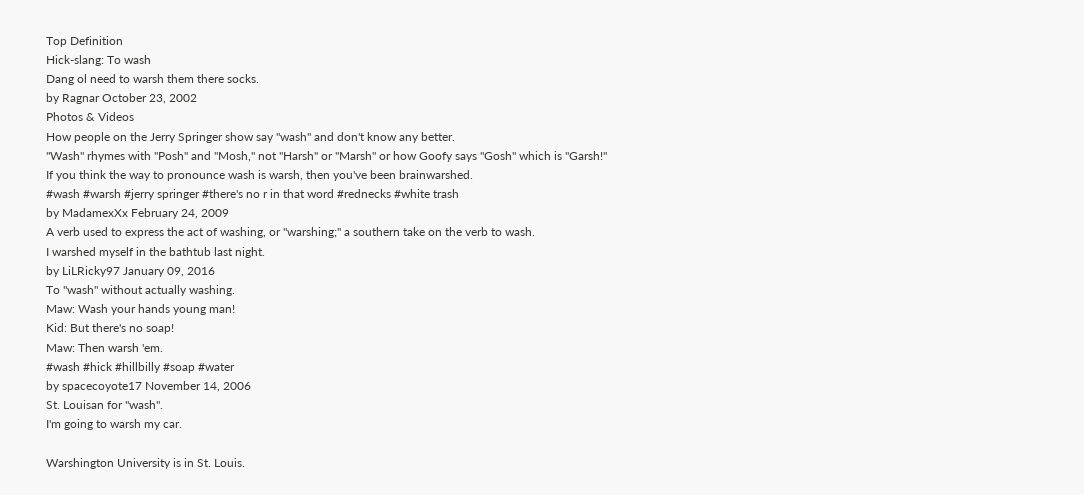Top Definition
Hick-slang: To wash
Dang ol need to warsh them there socks.
by Ragnar October 23, 2002
Photos & Videos
How people on the Jerry Springer show say "wash" and don't know any better.
"Wash" rhymes with "Posh" and "Mosh," not "Harsh" or "Marsh" or how Goofy says "Gosh" which is "Garsh!"
If you think the way to pronounce wash is warsh, then you've been brainwarshed.
#wash #warsh #jerry springer #there's no r in that word #rednecks #white trash
by MadamexXx February 24, 2009
A verb used to express the act of washing, or "warshing;" a southern take on the verb to wash.
I warshed myself in the bathtub last night.
by LiLRicky97 January 09, 2016
To "wash" without actually washing.
Maw: Wash your hands young man!
Kid: But there's no soap!
Maw: Then warsh 'em.
#wash #hick #hillbilly #soap #water
by spacecoyote17 November 14, 2006
St. Louisan for "wash".
I'm going to warsh my car.

Warshington University is in St. Louis.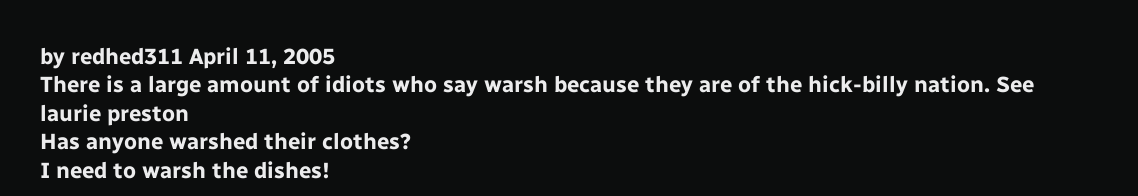by redhed311 April 11, 2005
There is a large amount of idiots who say warsh because they are of the hick-billy nation. See laurie preston
Has anyone warshed their clothes?
I need to warsh the dishes!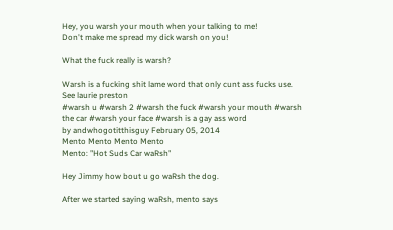Hey, you warsh your mouth when your talking to me!
Don't make me spread my dick warsh on you!

What the fuck really is warsh?

Warsh is a fucking shit lame word that only cunt ass fucks use. See laurie preston
#warsh u #warsh 2 #warsh the fuck #warsh your mouth #warsh the car #warsh your face #warsh is a gay ass word
by andwhogotitthisguy February 05, 2014
Mento Mento Mento Mento
Mento: "Hot Suds Car waRsh"

Hey Jimmy how bout u go waRsh the dog.

After we started saying waRsh, mento says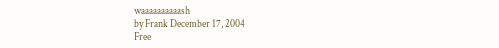waaaaaaaaaash
by Frank December 17, 2004
Free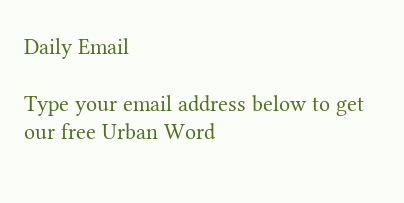Daily Email

Type your email address below to get our free Urban Word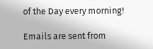of the Day every morning!

Emails are sent from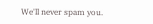We'll never spam you.